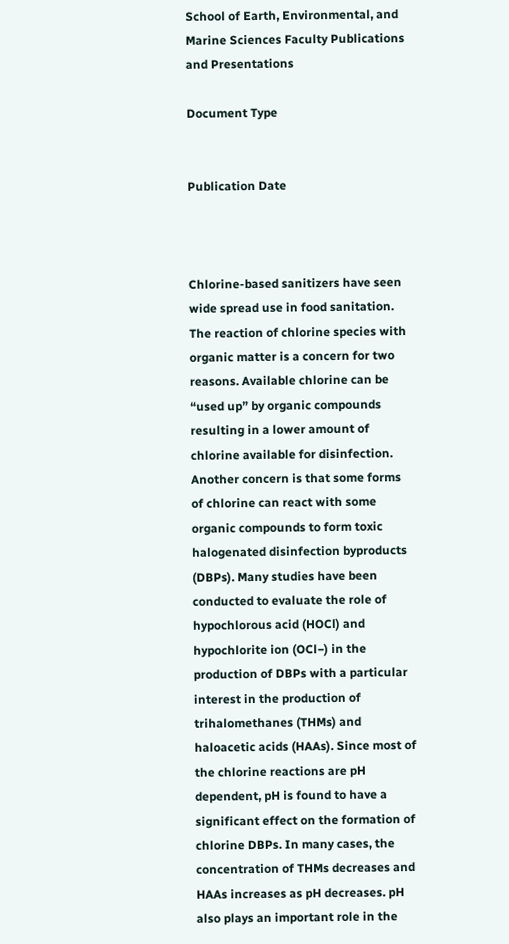School of Earth, Environmental, and Marine Sciences Faculty Publications and Presentations

Document Type


Publication Date



Chlorine-based sanitizers have seen wide spread use in food sanitation. The reaction of chlorine species with organic matter is a concern for two reasons. Available chlorine can be “used up” by organic compounds resulting in a lower amount of chlorine available for disinfection. Another concern is that some forms of chlorine can react with some organic compounds to form toxic halogenated disinfection byproducts (DBPs). Many studies have been conducted to evaluate the role of hypochlorous acid (HOCl) and hypochlorite ion (OCl−) in the production of DBPs with a particular interest in the production of trihalomethanes (THMs) and haloacetic acids (HAAs). Since most of the chlorine reactions are pH dependent, pH is found to have a significant effect on the formation of chlorine DBPs. In many cases, the concentration of THMs decreases and HAAs increases as pH decreases. pH also plays an important role in the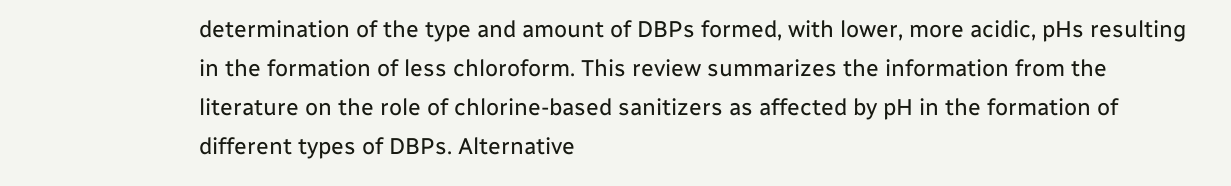determination of the type and amount of DBPs formed, with lower, more acidic, pHs resulting in the formation of less chloroform. This review summarizes the information from the literature on the role of chlorine-based sanitizers as affected by pH in the formation of different types of DBPs. Alternative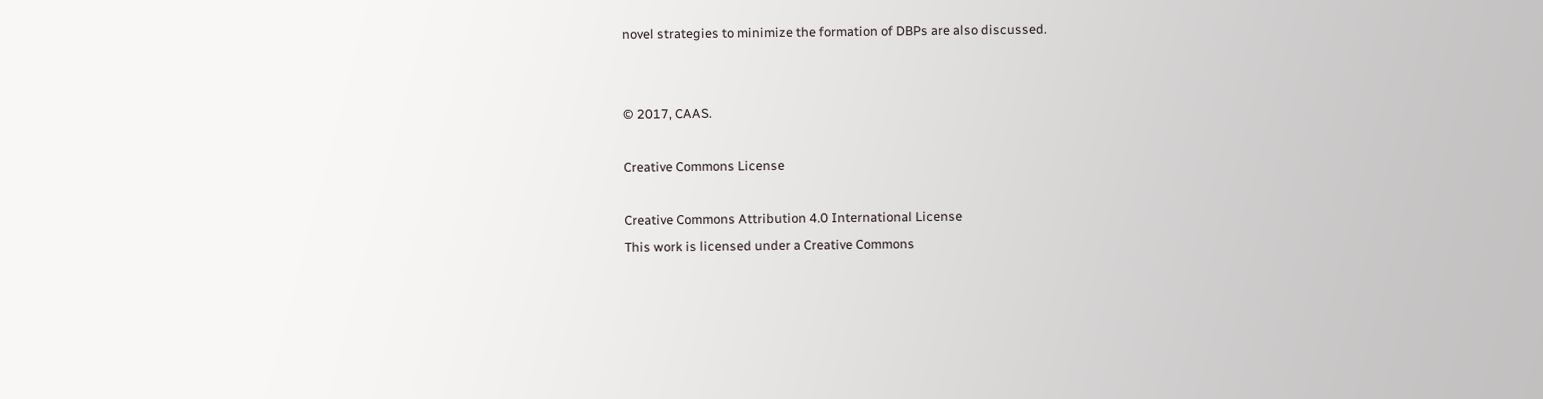novel strategies to minimize the formation of DBPs are also discussed.


© 2017, CAAS.

Creative Commons License

Creative Commons Attribution 4.0 International License
This work is licensed under a Creative Commons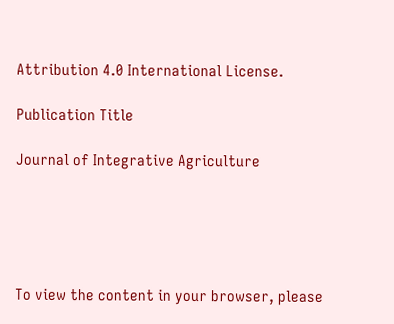Attribution 4.0 International License.

Publication Title

Journal of Integrative Agriculture





To view the content in your browser, please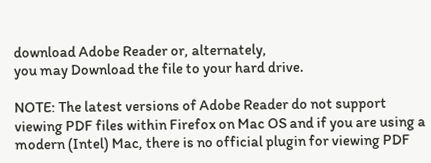download Adobe Reader or, alternately,
you may Download the file to your hard drive.

NOTE: The latest versions of Adobe Reader do not support viewing PDF files within Firefox on Mac OS and if you are using a modern (Intel) Mac, there is no official plugin for viewing PDF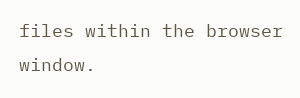files within the browser window.